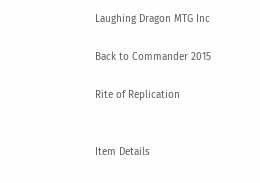Laughing Dragon MTG Inc

Back to Commander 2015

Rite of Replication


Item Details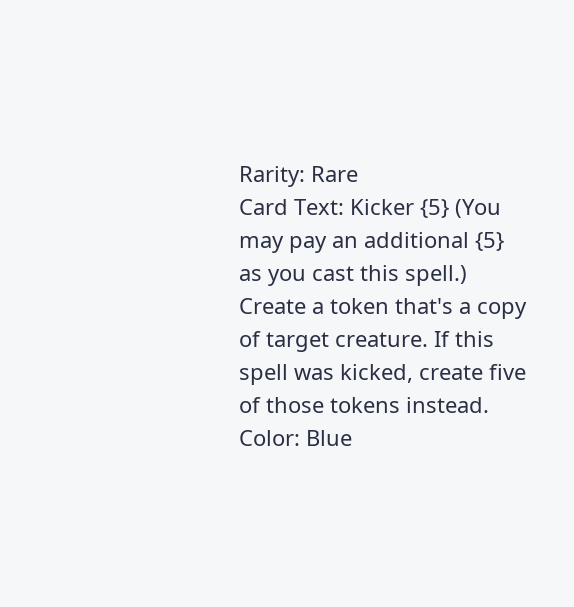Rarity: Rare
Card Text: Kicker {5} (You may pay an additional {5} as you cast this spell.)
Create a token that's a copy of target creature. If this spell was kicked, create five of those tokens instead.
Color: Blue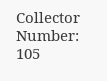Collector Number: 105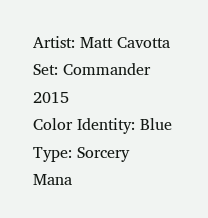Artist: Matt Cavotta
Set: Commander 2015
Color Identity: Blue
Type: Sorcery
Mana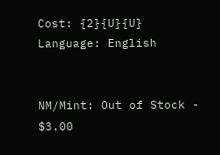Cost: {2}{U}{U}
Language: English


NM/Mint: Out of Stock - $3.00